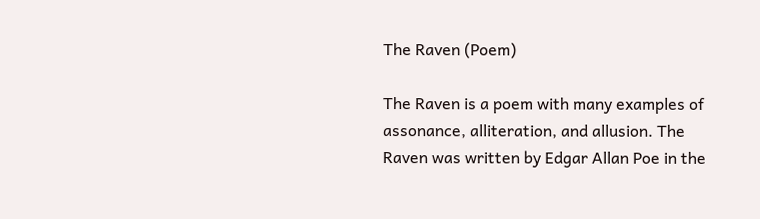The Raven (Poem)

The Raven is a poem with many examples of assonance, alliteration, and allusion. The Raven was written by Edgar Allan Poe in the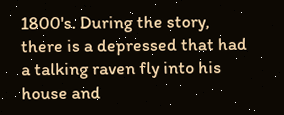1800's. During the story, there is a depressed that had a talking raven fly into his house and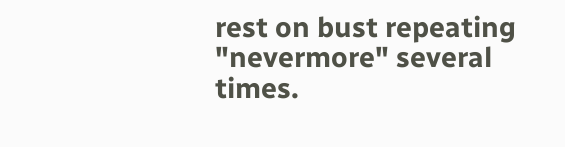rest on bust repeating "nevermore" several times.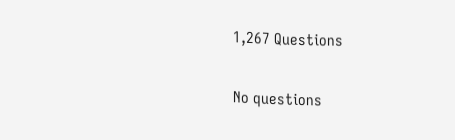1,267 Questions

No questions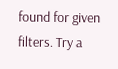found for given filters. Try a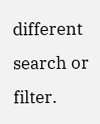different search or filter.